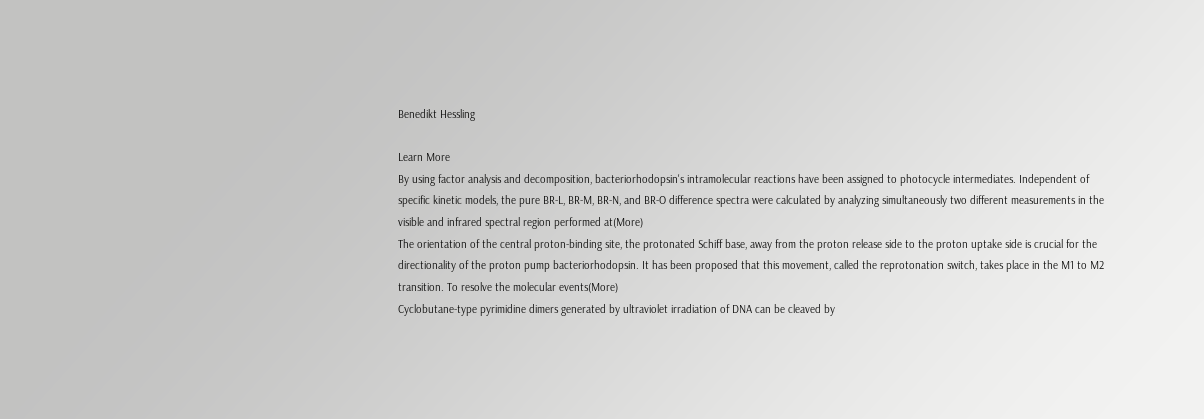Benedikt Hessling

Learn More
By using factor analysis and decomposition, bacteriorhodopsin's intramolecular reactions have been assigned to photocycle intermediates. Independent of specific kinetic models, the pure BR-L, BR-M, BR-N, and BR-O difference spectra were calculated by analyzing simultaneously two different measurements in the visible and infrared spectral region performed at(More)
The orientation of the central proton-binding site, the protonated Schiff base, away from the proton release side to the proton uptake side is crucial for the directionality of the proton pump bacteriorhodopsin. It has been proposed that this movement, called the reprotonation switch, takes place in the M1 to M2 transition. To resolve the molecular events(More)
Cyclobutane-type pyrimidine dimers generated by ultraviolet irradiation of DNA can be cleaved by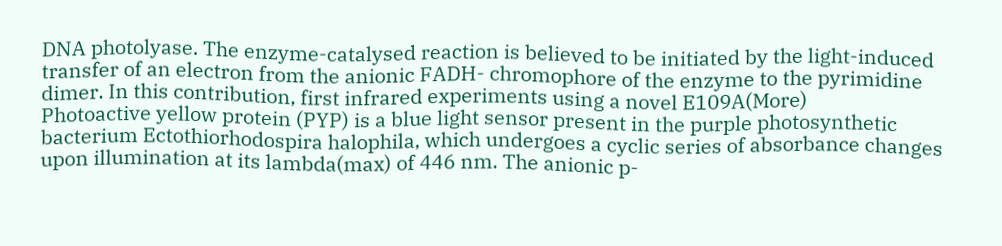DNA photolyase. The enzyme-catalysed reaction is believed to be initiated by the light-induced transfer of an electron from the anionic FADH- chromophore of the enzyme to the pyrimidine dimer. In this contribution, first infrared experiments using a novel E109A(More)
Photoactive yellow protein (PYP) is a blue light sensor present in the purple photosynthetic bacterium Ectothiorhodospira halophila, which undergoes a cyclic series of absorbance changes upon illumination at its lambda(max) of 446 nm. The anionic p-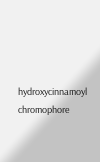hydroxycinnamoyl chromophore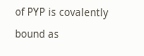of PYP is covalently bound as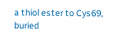a thiol ester to Cys69, buried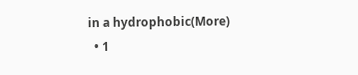in a hydrophobic(More)
  • 1